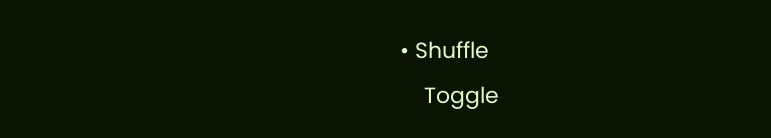• Shuffle
    Toggle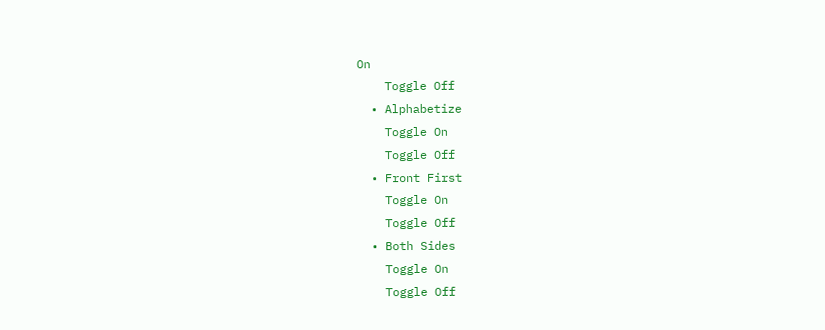On
    Toggle Off
  • Alphabetize
    Toggle On
    Toggle Off
  • Front First
    Toggle On
    Toggle Off
  • Both Sides
    Toggle On
    Toggle Off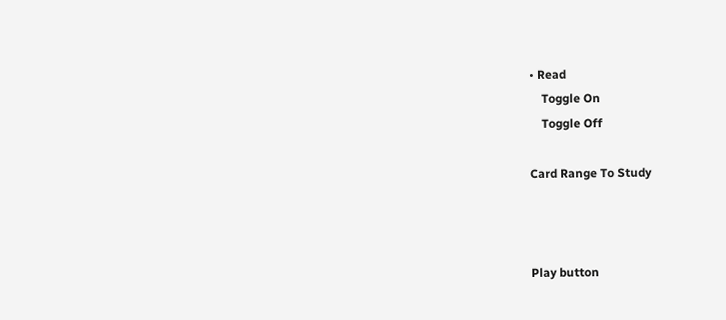• Read
    Toggle On
    Toggle Off

Card Range To Study



Play button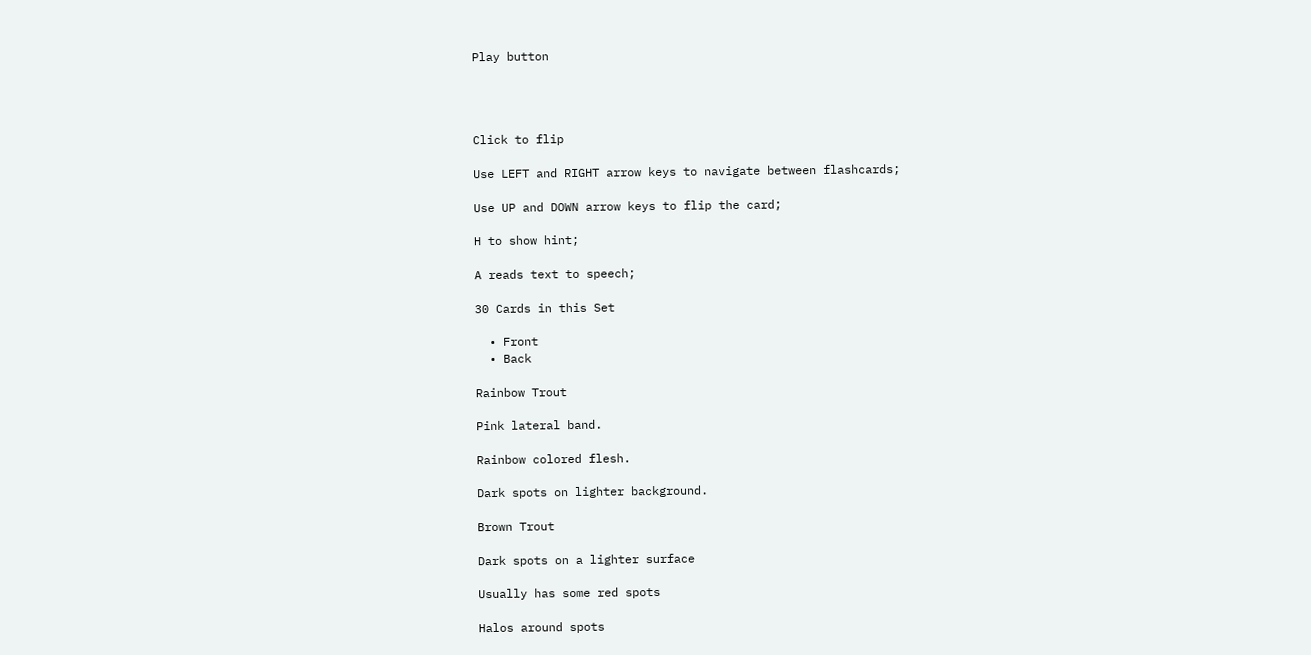Play button




Click to flip

Use LEFT and RIGHT arrow keys to navigate between flashcards;

Use UP and DOWN arrow keys to flip the card;

H to show hint;

A reads text to speech;

30 Cards in this Set

  • Front
  • Back

Rainbow Trout

Pink lateral band.

Rainbow colored flesh.

Dark spots on lighter background.

Brown Trout

Dark spots on a lighter surface

Usually has some red spots

Halos around spots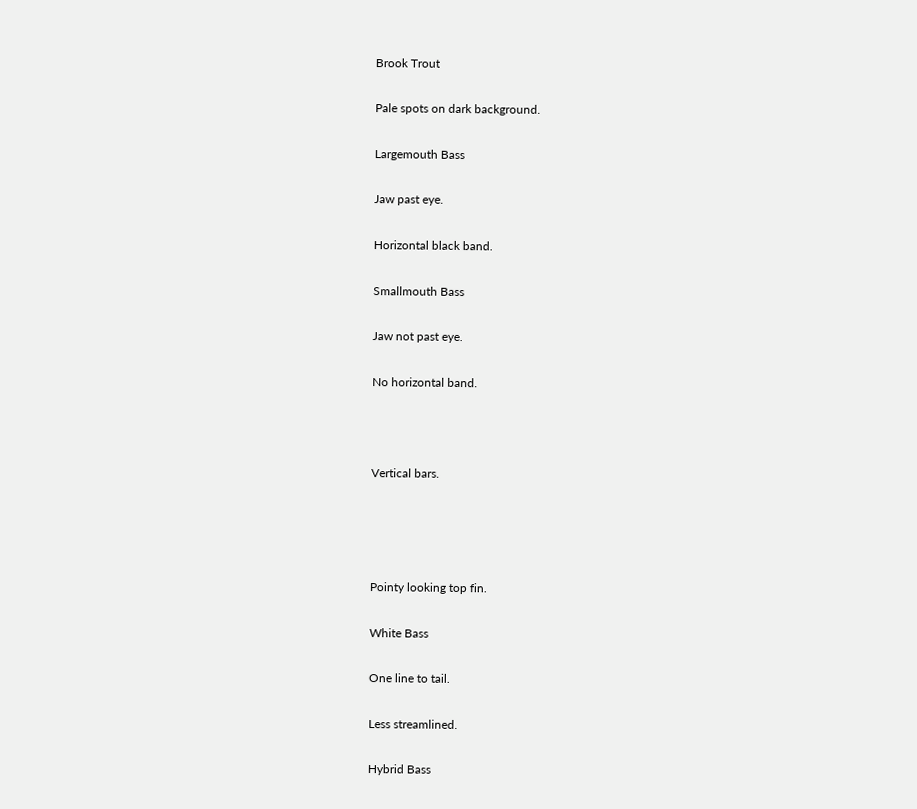Brook Trout

Pale spots on dark background.

Largemouth Bass

Jaw past eye.

Horizontal black band.

Smallmouth Bass

Jaw not past eye.

No horizontal band.



Vertical bars.




Pointy looking top fin.

White Bass

One line to tail.

Less streamlined.

Hybrid Bass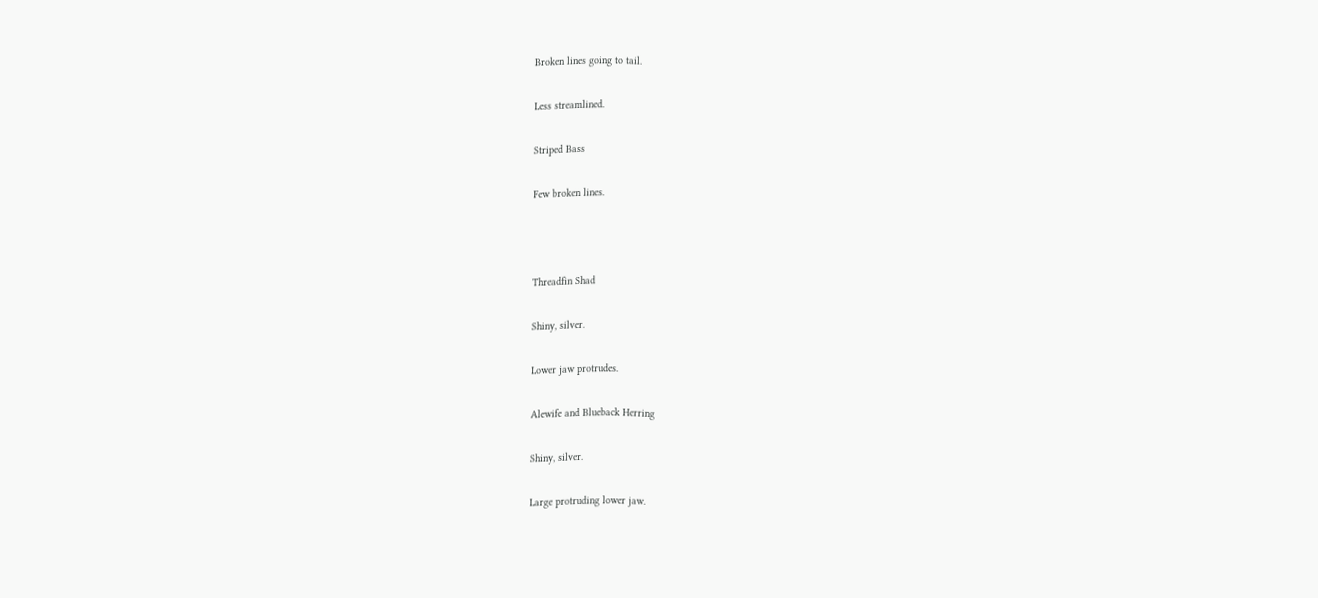Broken lines going to tail.

Less streamlined.

Striped Bass

Few broken lines.



Threadfin Shad

Shiny, silver.

Lower jaw protrudes.

Alewife and Blueback Herring

Shiny, silver.

Large protruding lower jaw.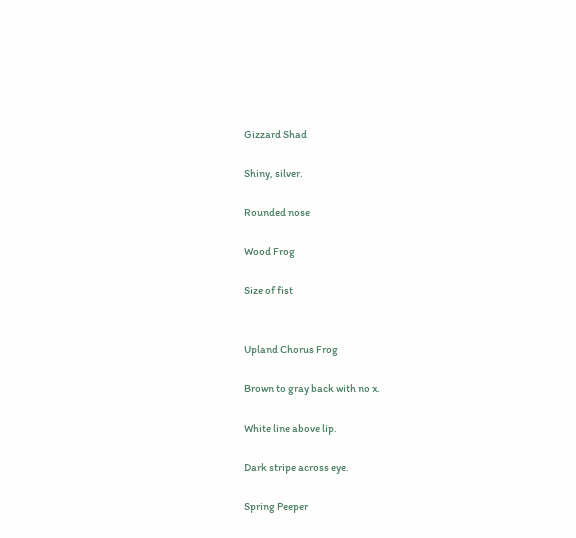Gizzard Shad

Shiny, silver.

Rounded nose

Wood Frog

Size of fist


Upland Chorus Frog

Brown to gray back with no x.

White line above lip.

Dark stripe across eye.

Spring Peeper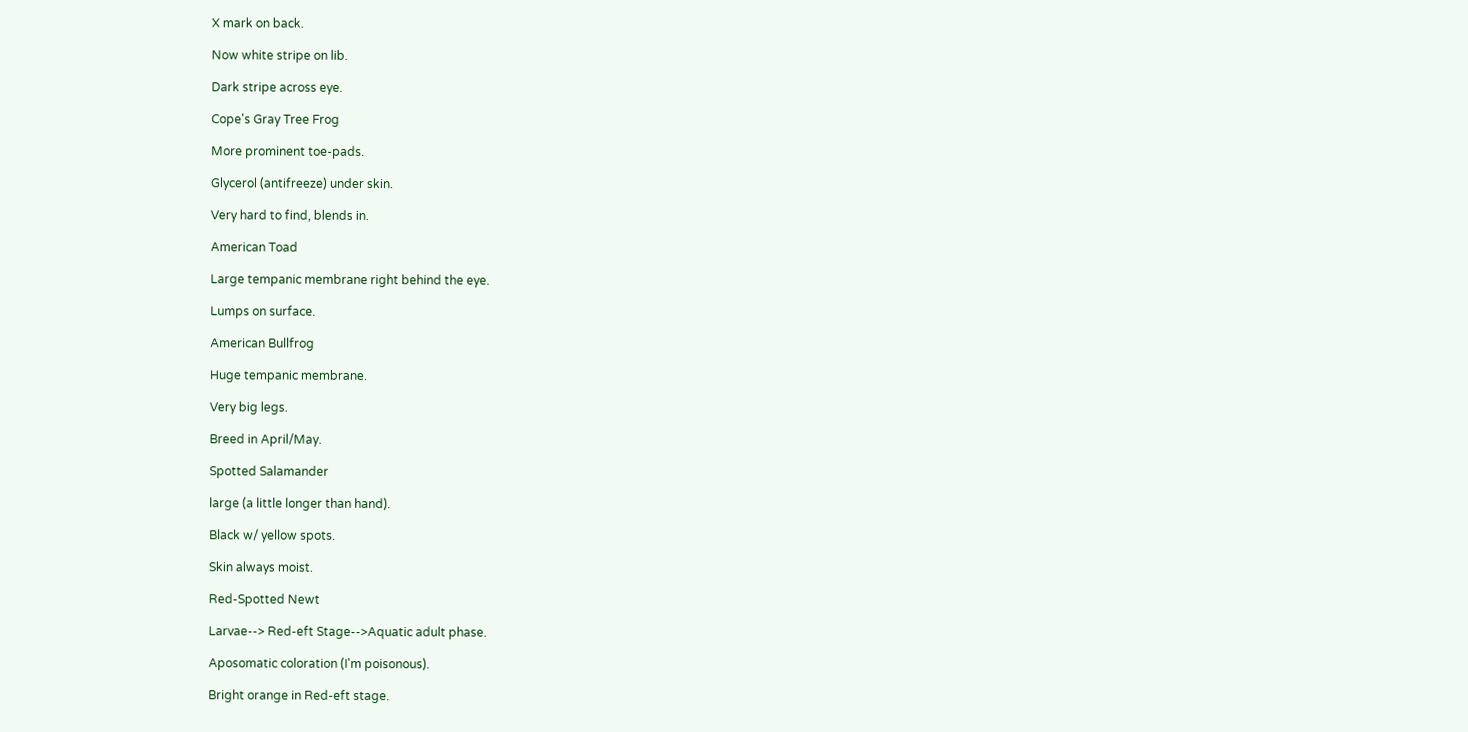X mark on back.

Now white stripe on lib.

Dark stripe across eye.

Cope's Gray Tree Frog

More prominent toe-pads.

Glycerol (antifreeze) under skin.

Very hard to find, blends in.

American Toad

Large tempanic membrane right behind the eye.

Lumps on surface.

American Bullfrog

Huge tempanic membrane.

Very big legs.

Breed in April/May.

Spotted Salamander

large (a little longer than hand).

Black w/ yellow spots.

Skin always moist.

Red-Spotted Newt

Larvae--> Red-eft Stage-->Aquatic adult phase.

Aposomatic coloration (I'm poisonous).

Bright orange in Red-eft stage.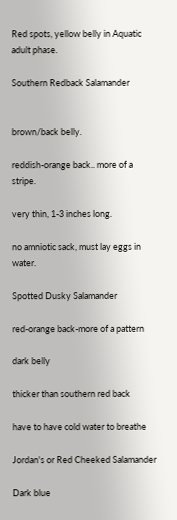Red spots, yellow belly in Aquatic adult phase.

Southern Redback Salamander


brown/back belly.

reddish-orange back.. more of a stripe.

very thin, 1-3 inches long.

no amniotic sack, must lay eggs in water.

Spotted Dusky Salamander

red-orange back-more of a pattern

dark belly

thicker than southern red back

have to have cold water to breathe

Jordan's or Red Cheeked Salamander

Dark blue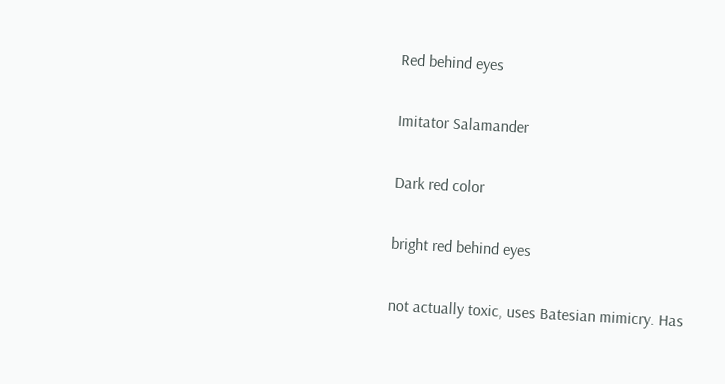Red behind eyes

Imitator Salamander

Dark red color

bright red behind eyes

not actually toxic, uses Batesian mimicry. Has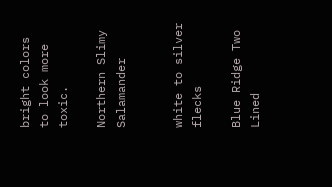bright colors to look more toxic.

Northern Slimy Salamander


white to silver flecks

Blue Ridge Two Lined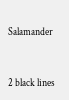Salamander


2 black lines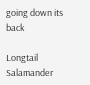going down its back

Longtail Salamander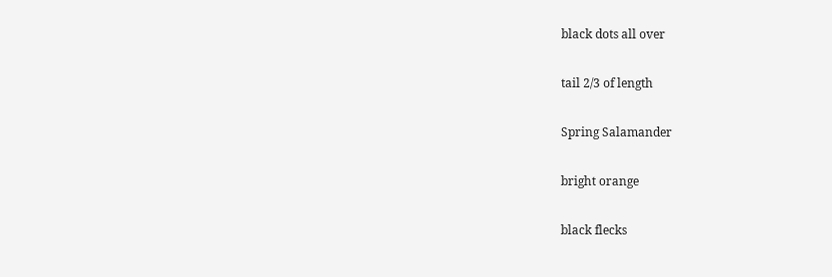black dots all over

tail 2/3 of length

Spring Salamander

bright orange

black flecks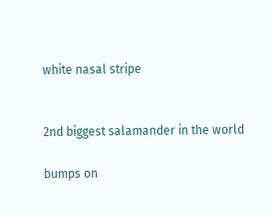white nasal stripe


2nd biggest salamander in the world

bumps on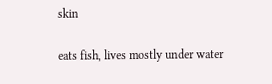skin

eats fish, lives mostly under water